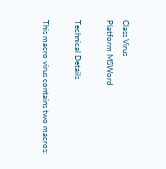Class Virus
Platform MSWord

Technical Details

This macro virus contains two macros: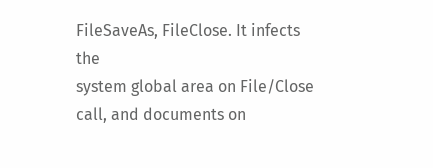FileSaveAs, FileClose. It infects the
system global area on File/Close call, and documents on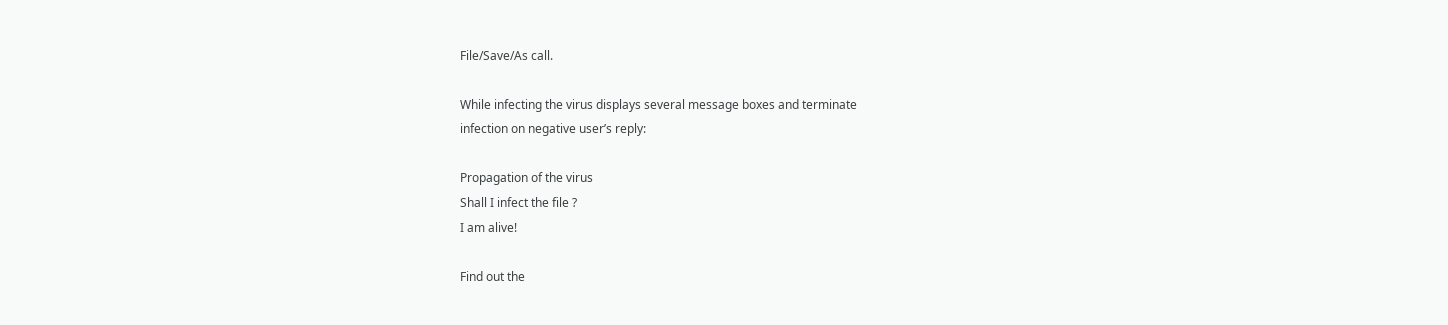File/Save/As call.

While infecting the virus displays several message boxes and terminate
infection on negative user’s reply:

Propagation of the virus
Shall I infect the file ?
I am alive!

Find out the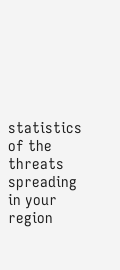statistics of the threats spreading in your region